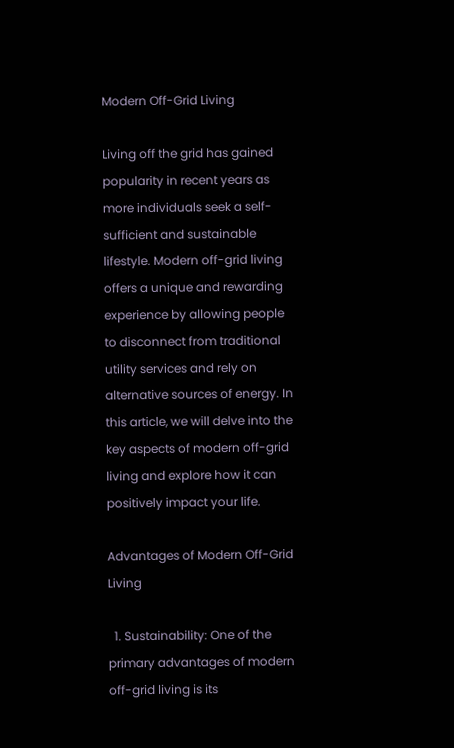Modern Off-Grid Living

Living off the grid has gained popularity in recent years as more individuals seek a self-sufficient and sustainable lifestyle. Modern off-grid living offers a unique and rewarding experience by allowing people to disconnect from traditional utility services and rely on alternative sources of energy. In this article, we will delve into the key aspects of modern off-grid living and explore how it can positively impact your life.

Advantages of Modern Off-Grid Living

  1. Sustainability: One of the primary advantages of modern off-grid living is its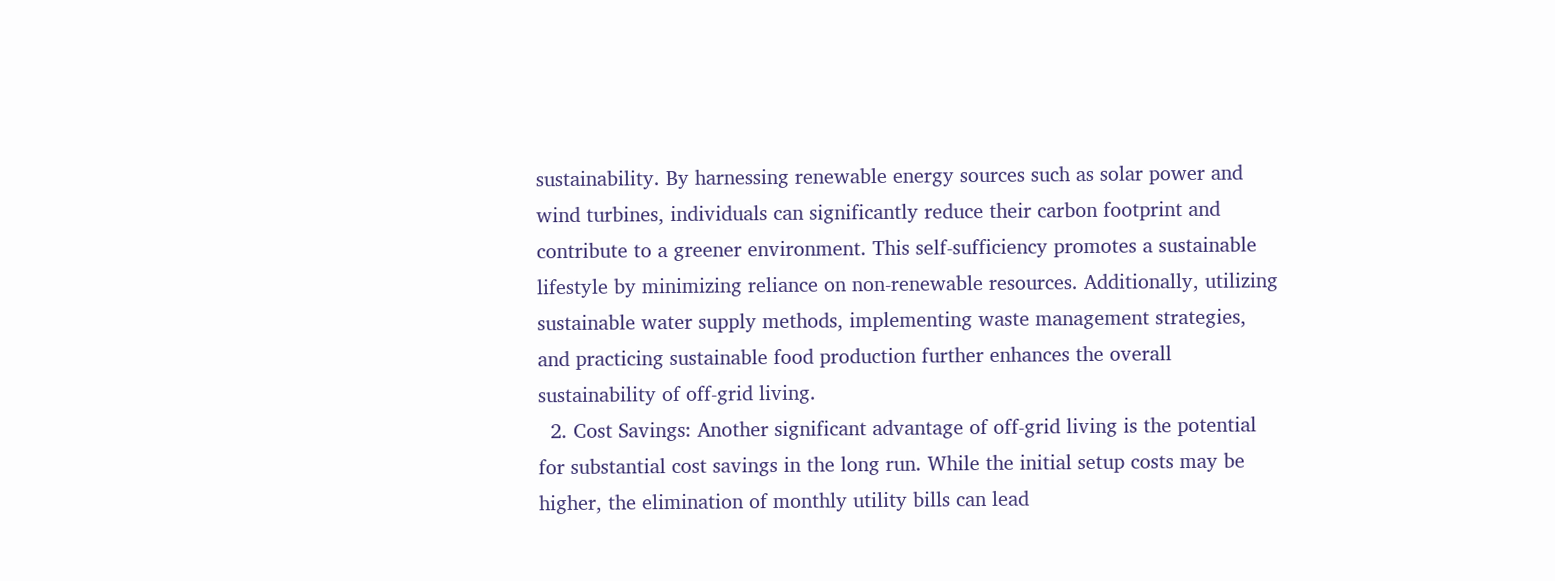sustainability. By harnessing renewable energy sources such as solar power and wind turbines, individuals can significantly reduce their carbon footprint and contribute to a greener environment. This self-sufficiency promotes a sustainable lifestyle by minimizing reliance on non-renewable resources. Additionally, utilizing sustainable water supply methods, implementing waste management strategies, and practicing sustainable food production further enhances the overall sustainability of off-grid living.
  2. Cost Savings: Another significant advantage of off-grid living is the potential for substantial cost savings in the long run. While the initial setup costs may be higher, the elimination of monthly utility bills can lead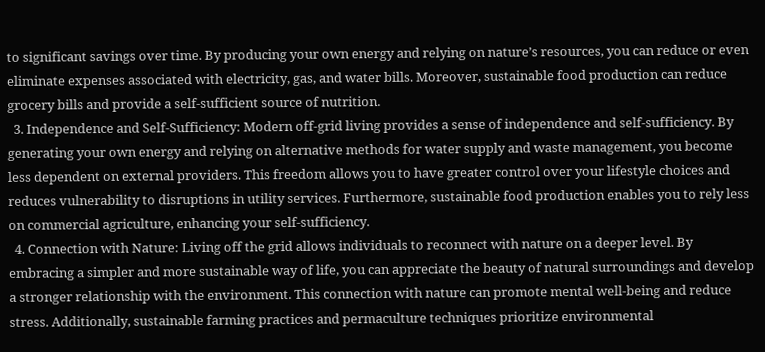to significant savings over time. By producing your own energy and relying on nature’s resources, you can reduce or even eliminate expenses associated with electricity, gas, and water bills. Moreover, sustainable food production can reduce grocery bills and provide a self-sufficient source of nutrition.
  3. Independence and Self-Sufficiency: Modern off-grid living provides a sense of independence and self-sufficiency. By generating your own energy and relying on alternative methods for water supply and waste management, you become less dependent on external providers. This freedom allows you to have greater control over your lifestyle choices and reduces vulnerability to disruptions in utility services. Furthermore, sustainable food production enables you to rely less on commercial agriculture, enhancing your self-sufficiency.
  4. Connection with Nature: Living off the grid allows individuals to reconnect with nature on a deeper level. By embracing a simpler and more sustainable way of life, you can appreciate the beauty of natural surroundings and develop a stronger relationship with the environment. This connection with nature can promote mental well-being and reduce stress. Additionally, sustainable farming practices and permaculture techniques prioritize environmental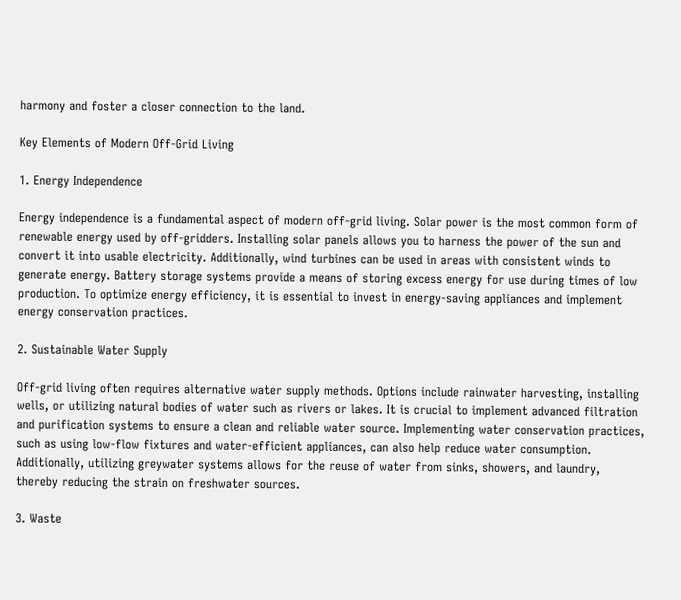harmony and foster a closer connection to the land.

Key Elements of Modern Off-Grid Living

1. Energy Independence

Energy independence is a fundamental aspect of modern off-grid living. Solar power is the most common form of renewable energy used by off-gridders. Installing solar panels allows you to harness the power of the sun and convert it into usable electricity. Additionally, wind turbines can be used in areas with consistent winds to generate energy. Battery storage systems provide a means of storing excess energy for use during times of low production. To optimize energy efficiency, it is essential to invest in energy-saving appliances and implement energy conservation practices.

2. Sustainable Water Supply

Off-grid living often requires alternative water supply methods. Options include rainwater harvesting, installing wells, or utilizing natural bodies of water such as rivers or lakes. It is crucial to implement advanced filtration and purification systems to ensure a clean and reliable water source. Implementing water conservation practices, such as using low-flow fixtures and water-efficient appliances, can also help reduce water consumption. Additionally, utilizing greywater systems allows for the reuse of water from sinks, showers, and laundry, thereby reducing the strain on freshwater sources.

3. Waste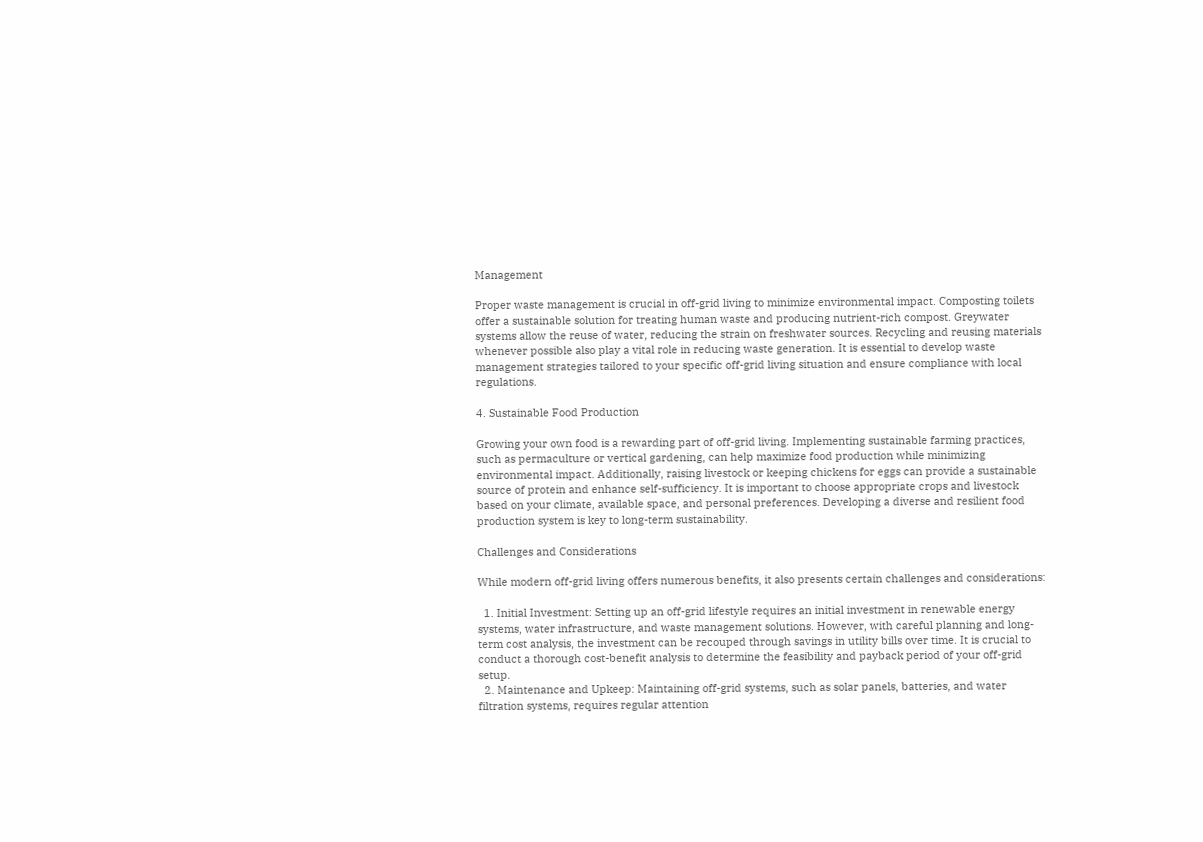Management

Proper waste management is crucial in off-grid living to minimize environmental impact. Composting toilets offer a sustainable solution for treating human waste and producing nutrient-rich compost. Greywater systems allow the reuse of water, reducing the strain on freshwater sources. Recycling and reusing materials whenever possible also play a vital role in reducing waste generation. It is essential to develop waste management strategies tailored to your specific off-grid living situation and ensure compliance with local regulations.

4. Sustainable Food Production

Growing your own food is a rewarding part of off-grid living. Implementing sustainable farming practices, such as permaculture or vertical gardening, can help maximize food production while minimizing environmental impact. Additionally, raising livestock or keeping chickens for eggs can provide a sustainable source of protein and enhance self-sufficiency. It is important to choose appropriate crops and livestock based on your climate, available space, and personal preferences. Developing a diverse and resilient food production system is key to long-term sustainability.

Challenges and Considerations

While modern off-grid living offers numerous benefits, it also presents certain challenges and considerations:

  1. Initial Investment: Setting up an off-grid lifestyle requires an initial investment in renewable energy systems, water infrastructure, and waste management solutions. However, with careful planning and long-term cost analysis, the investment can be recouped through savings in utility bills over time. It is crucial to conduct a thorough cost-benefit analysis to determine the feasibility and payback period of your off-grid setup.
  2. Maintenance and Upkeep: Maintaining off-grid systems, such as solar panels, batteries, and water filtration systems, requires regular attention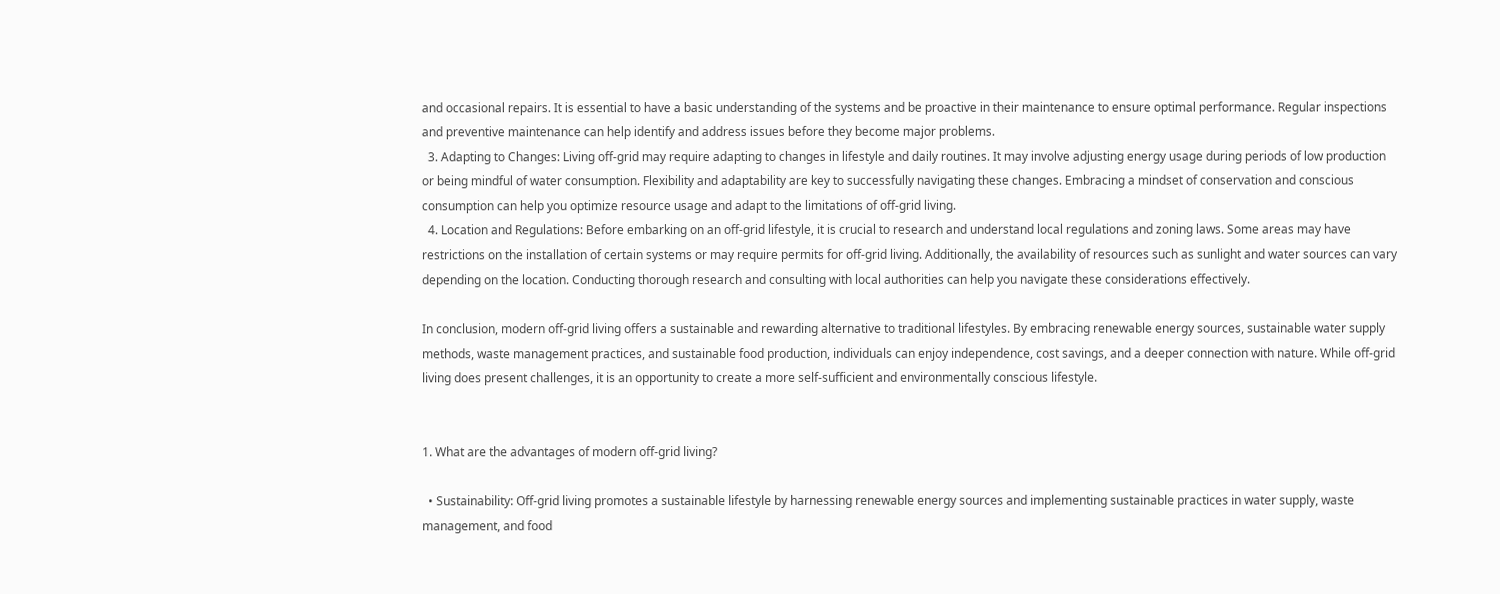and occasional repairs. It is essential to have a basic understanding of the systems and be proactive in their maintenance to ensure optimal performance. Regular inspections and preventive maintenance can help identify and address issues before they become major problems.
  3. Adapting to Changes: Living off-grid may require adapting to changes in lifestyle and daily routines. It may involve adjusting energy usage during periods of low production or being mindful of water consumption. Flexibility and adaptability are key to successfully navigating these changes. Embracing a mindset of conservation and conscious consumption can help you optimize resource usage and adapt to the limitations of off-grid living.
  4. Location and Regulations: Before embarking on an off-grid lifestyle, it is crucial to research and understand local regulations and zoning laws. Some areas may have restrictions on the installation of certain systems or may require permits for off-grid living. Additionally, the availability of resources such as sunlight and water sources can vary depending on the location. Conducting thorough research and consulting with local authorities can help you navigate these considerations effectively.

In conclusion, modern off-grid living offers a sustainable and rewarding alternative to traditional lifestyles. By embracing renewable energy sources, sustainable water supply methods, waste management practices, and sustainable food production, individuals can enjoy independence, cost savings, and a deeper connection with nature. While off-grid living does present challenges, it is an opportunity to create a more self-sufficient and environmentally conscious lifestyle.


1. What are the advantages of modern off-grid living?

  • Sustainability: Off-grid living promotes a sustainable lifestyle by harnessing renewable energy sources and implementing sustainable practices in water supply, waste management, and food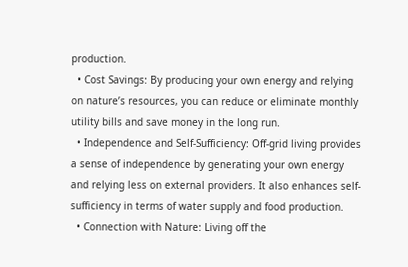production.
  • Cost Savings: By producing your own energy and relying on nature’s resources, you can reduce or eliminate monthly utility bills and save money in the long run.
  • Independence and Self-Sufficiency: Off-grid living provides a sense of independence by generating your own energy and relying less on external providers. It also enhances self-sufficiency in terms of water supply and food production.
  • Connection with Nature: Living off the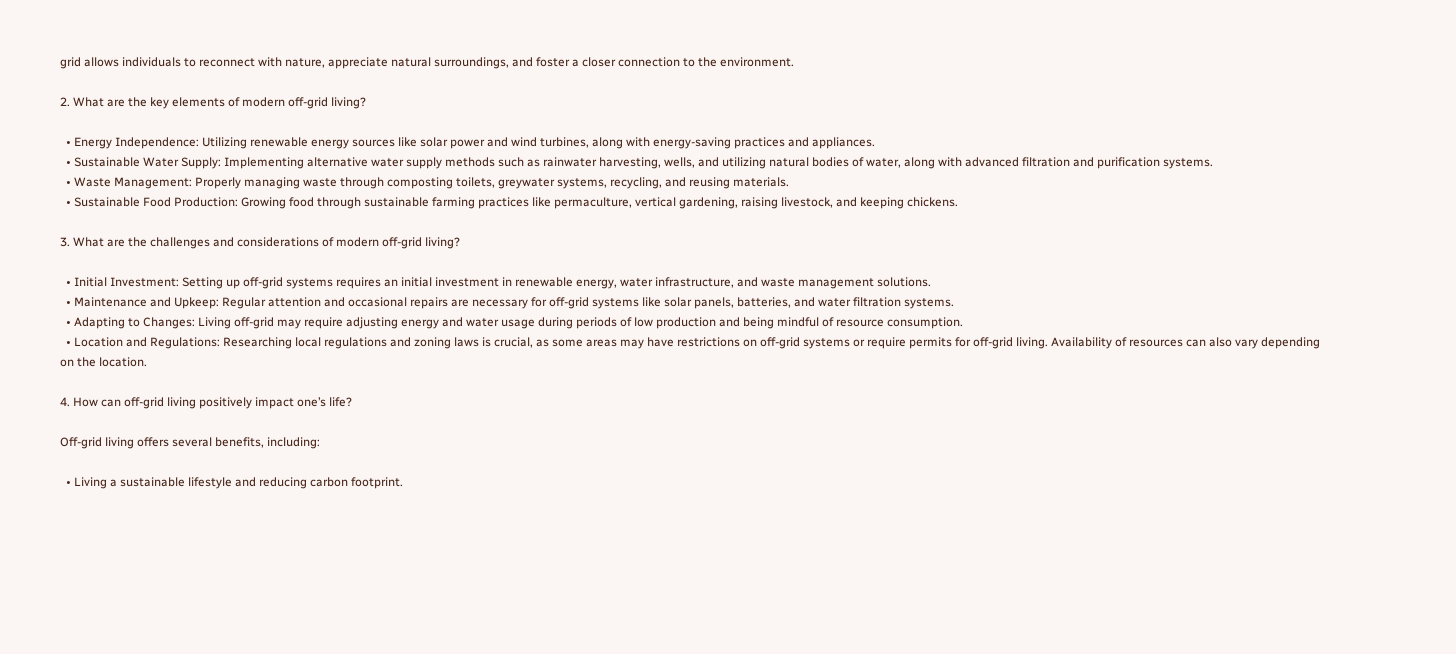grid allows individuals to reconnect with nature, appreciate natural surroundings, and foster a closer connection to the environment.

2. What are the key elements of modern off-grid living?

  • Energy Independence: Utilizing renewable energy sources like solar power and wind turbines, along with energy-saving practices and appliances.
  • Sustainable Water Supply: Implementing alternative water supply methods such as rainwater harvesting, wells, and utilizing natural bodies of water, along with advanced filtration and purification systems.
  • Waste Management: Properly managing waste through composting toilets, greywater systems, recycling, and reusing materials.
  • Sustainable Food Production: Growing food through sustainable farming practices like permaculture, vertical gardening, raising livestock, and keeping chickens.

3. What are the challenges and considerations of modern off-grid living?

  • Initial Investment: Setting up off-grid systems requires an initial investment in renewable energy, water infrastructure, and waste management solutions.
  • Maintenance and Upkeep: Regular attention and occasional repairs are necessary for off-grid systems like solar panels, batteries, and water filtration systems.
  • Adapting to Changes: Living off-grid may require adjusting energy and water usage during periods of low production and being mindful of resource consumption.
  • Location and Regulations: Researching local regulations and zoning laws is crucial, as some areas may have restrictions on off-grid systems or require permits for off-grid living. Availability of resources can also vary depending on the location.

4. How can off-grid living positively impact one’s life?

Off-grid living offers several benefits, including:

  • Living a sustainable lifestyle and reducing carbon footprint.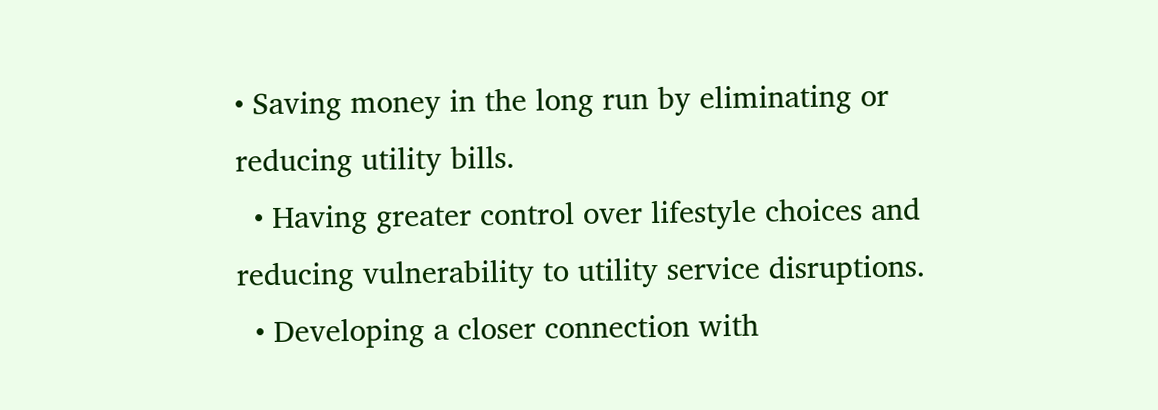• Saving money in the long run by eliminating or reducing utility bills.
  • Having greater control over lifestyle choices and reducing vulnerability to utility service disruptions.
  • Developing a closer connection with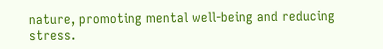nature, promoting mental well-being and reducing stress.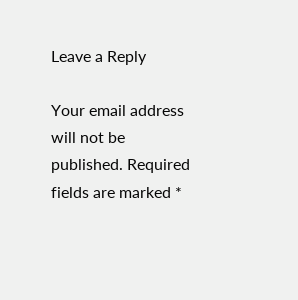Leave a Reply

Your email address will not be published. Required fields are marked *